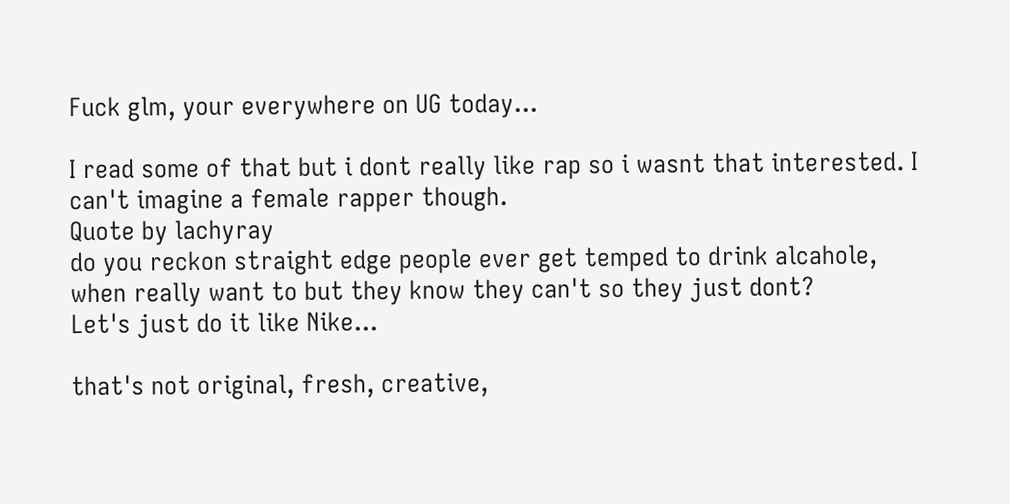Fuck glm, your everywhere on UG today...

I read some of that but i dont really like rap so i wasnt that interested. I can't imagine a female rapper though.
Quote by lachyray
do you reckon straight edge people ever get temped to drink alcahole,
when really want to but they know they can't so they just dont?
Let's just do it like Nike...

that's not original, fresh, creative,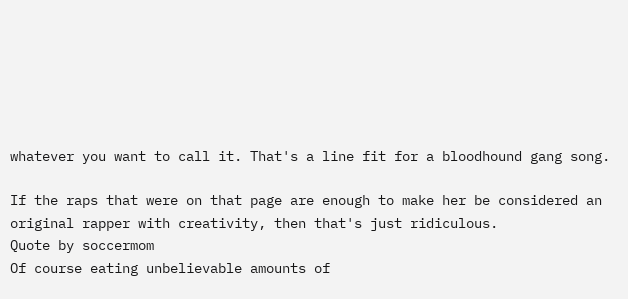whatever you want to call it. That's a line fit for a bloodhound gang song.

If the raps that were on that page are enough to make her be considered an original rapper with creativity, then that's just ridiculous.
Quote by soccermom
Of course eating unbelievable amounts of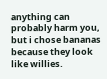anything can probably harm you, but i chose bananas because they look like willies.